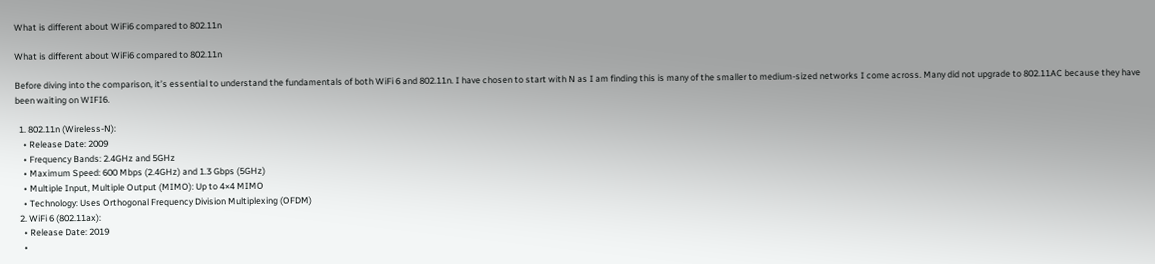What is different about WiFi6 compared to 802.11n

What is different about WiFi6 compared to 802.11n

Before diving into the comparison, it’s essential to understand the fundamentals of both WiFi 6 and 802.11n. I have chosen to start with N as I am finding this is many of the smaller to medium-sized networks I come across. Many did not upgrade to 802.11AC because they have been waiting on WIFI6.

  1. 802.11n (Wireless-N):
    • Release Date: 2009
    • Frequency Bands: 2.4GHz and 5GHz
    • Maximum Speed: 600 Mbps (2.4GHz) and 1.3 Gbps (5GHz)
    • Multiple Input, Multiple Output (MIMO): Up to 4×4 MIMO
    • Technology: Uses Orthogonal Frequency Division Multiplexing (OFDM)
  2. WiFi 6 (802.11ax):
    • Release Date: 2019
    •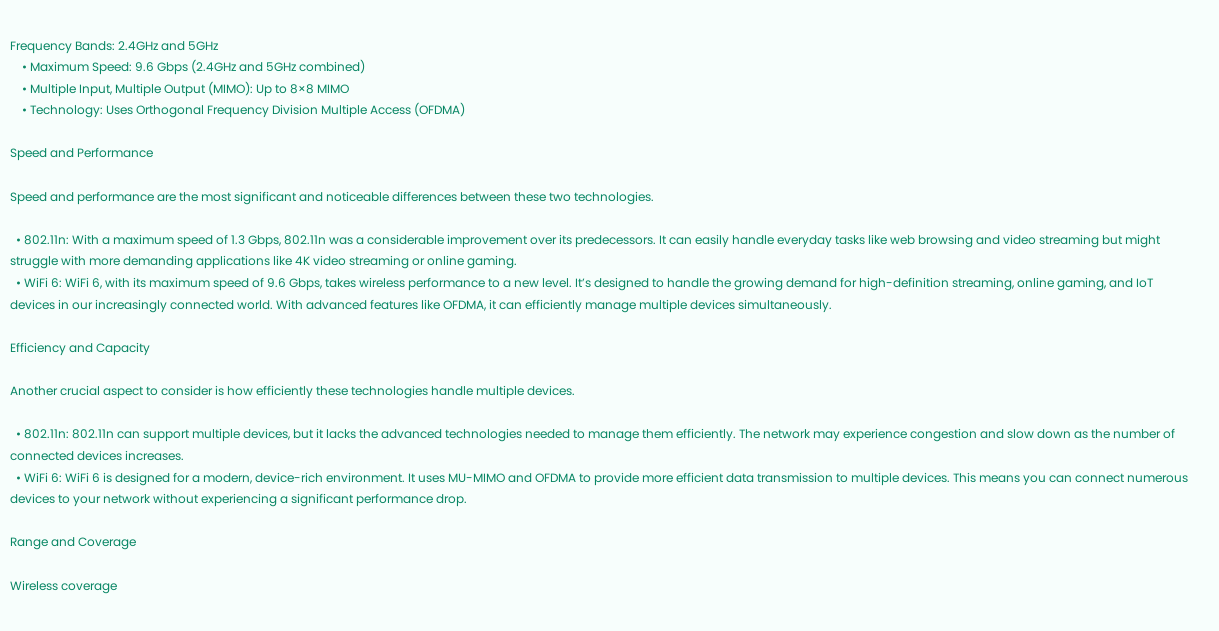Frequency Bands: 2.4GHz and 5GHz
    • Maximum Speed: 9.6 Gbps (2.4GHz and 5GHz combined)
    • Multiple Input, Multiple Output (MIMO): Up to 8×8 MIMO
    • Technology: Uses Orthogonal Frequency Division Multiple Access (OFDMA)

Speed and Performance

Speed and performance are the most significant and noticeable differences between these two technologies.

  • 802.11n: With a maximum speed of 1.3 Gbps, 802.11n was a considerable improvement over its predecessors. It can easily handle everyday tasks like web browsing and video streaming but might struggle with more demanding applications like 4K video streaming or online gaming.
  • WiFi 6: WiFi 6, with its maximum speed of 9.6 Gbps, takes wireless performance to a new level. It’s designed to handle the growing demand for high-definition streaming, online gaming, and IoT devices in our increasingly connected world. With advanced features like OFDMA, it can efficiently manage multiple devices simultaneously.

Efficiency and Capacity

Another crucial aspect to consider is how efficiently these technologies handle multiple devices.

  • 802.11n: 802.11n can support multiple devices, but it lacks the advanced technologies needed to manage them efficiently. The network may experience congestion and slow down as the number of connected devices increases.
  • WiFi 6: WiFi 6 is designed for a modern, device-rich environment. It uses MU-MIMO and OFDMA to provide more efficient data transmission to multiple devices. This means you can connect numerous devices to your network without experiencing a significant performance drop.

Range and Coverage

Wireless coverage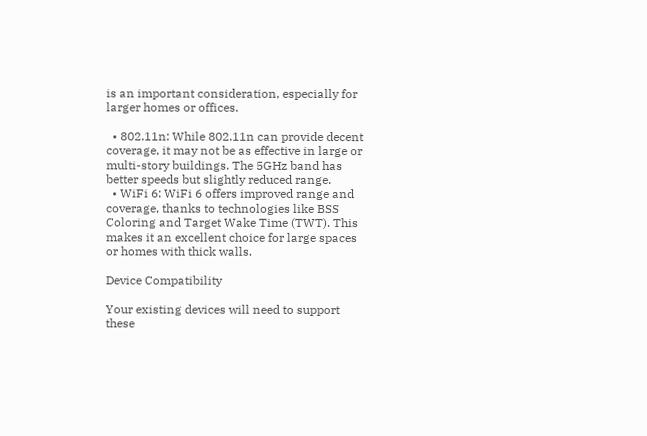is an important consideration, especially for larger homes or offices.

  • 802.11n: While 802.11n can provide decent coverage, it may not be as effective in large or multi-story buildings. The 5GHz band has better speeds but slightly reduced range.
  • WiFi 6: WiFi 6 offers improved range and coverage, thanks to technologies like BSS Coloring and Target Wake Time (TWT). This makes it an excellent choice for large spaces or homes with thick walls.

Device Compatibility

Your existing devices will need to support these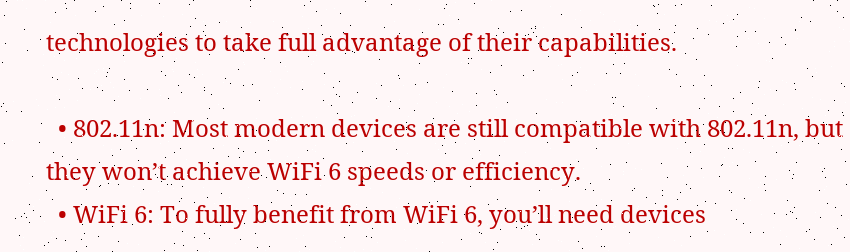technologies to take full advantage of their capabilities.

  • 802.11n: Most modern devices are still compatible with 802.11n, but they won’t achieve WiFi 6 speeds or efficiency.
  • WiFi 6: To fully benefit from WiFi 6, you’ll need devices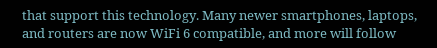that support this technology. Many newer smartphones, laptops, and routers are now WiFi 6 compatible, and more will follow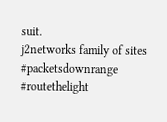suit.
j2networks family of sites
#packetsdownrange #routethelight